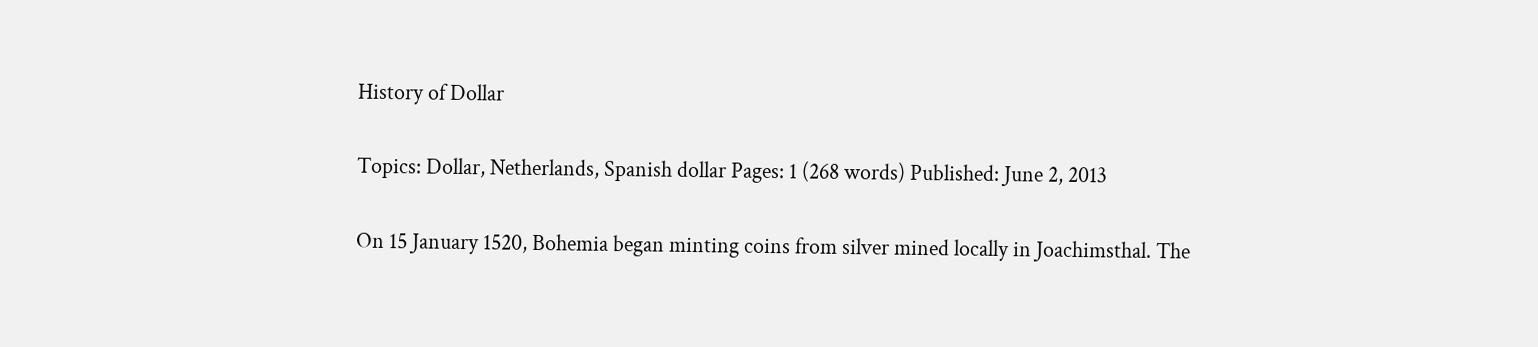History of Dollar

Topics: Dollar, Netherlands, Spanish dollar Pages: 1 (268 words) Published: June 2, 2013

On 15 January 1520, Bohemia began minting coins from silver mined locally in Joachimsthal. The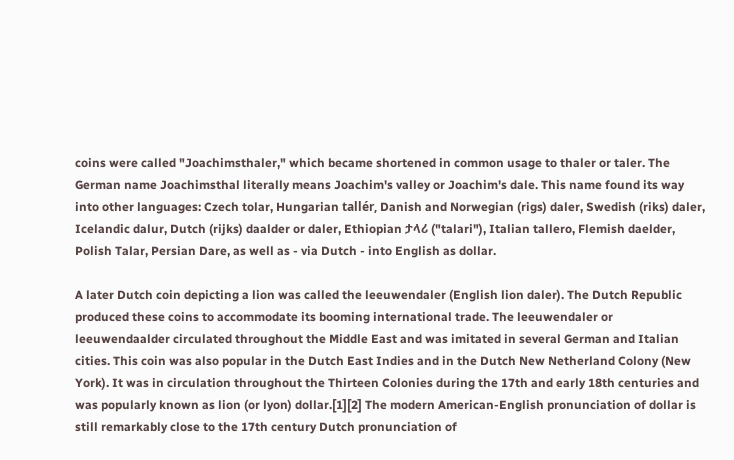coins were called "Joachimsthaler," which became shortened in common usage to thaler or taler. The German name Joachimsthal literally means Joachim's valley or Joachim's dale. This name found its way into other languages: Czech tolar, Hungarian tallér, Danish and Norwegian (rigs) daler, Swedish (riks) daler, Icelandic dalur, Dutch (rijks) daalder or daler, Ethiopian ታላሪ ("talari"), Italian tallero, Flemish daelder, Polish Talar, Persian Dare, as well as - via Dutch - into English as dollar.

A later Dutch coin depicting a lion was called the leeuwendaler (English lion daler). The Dutch Republic produced these coins to accommodate its booming international trade. The leeuwendaler or leeuwendaalder circulated throughout the Middle East and was imitated in several German and Italian cities. This coin was also popular in the Dutch East Indies and in the Dutch New Netherland Colony (New York). It was in circulation throughout the Thirteen Colonies during the 17th and early 18th centuries and was popularly known as lion (or lyon) dollar.[1][2] The modern American-English pronunciation of dollar is still remarkably close to the 17th century Dutch pronunciation of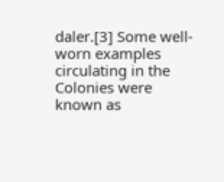daler.[3] Some well-worn examples circulating in the Colonies were known as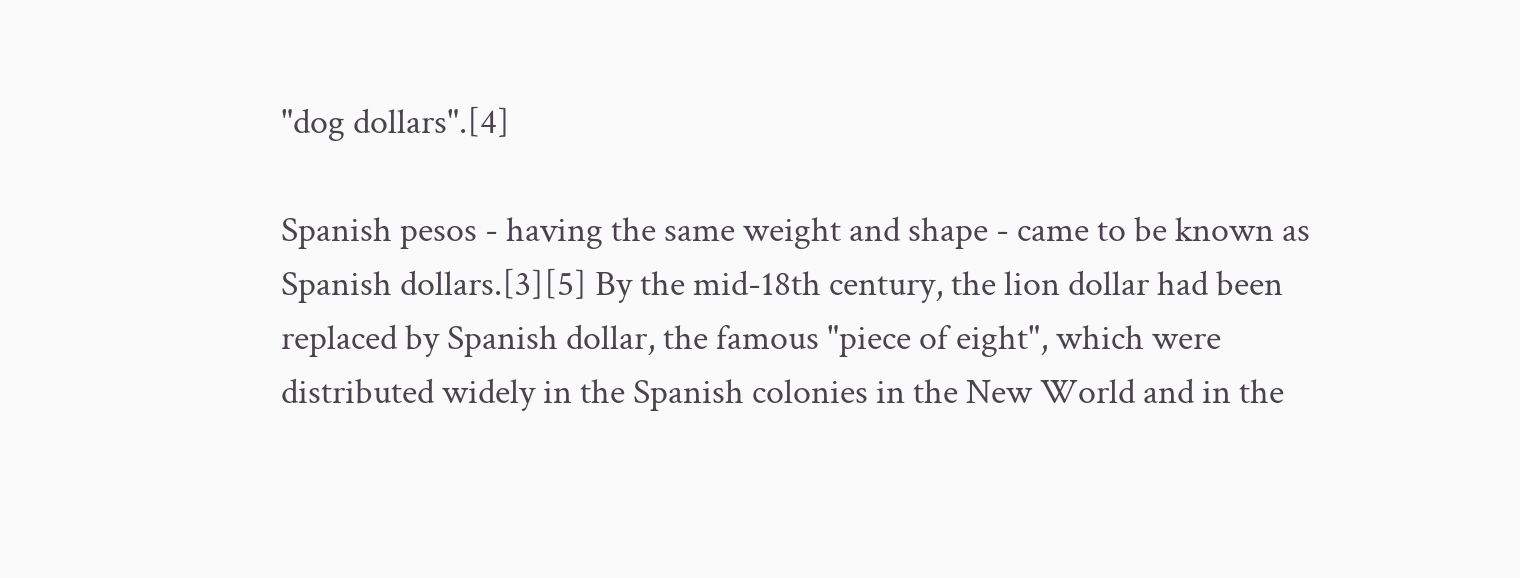"dog dollars".[4]

Spanish pesos - having the same weight and shape - came to be known as Spanish dollars.[3][5] By the mid-18th century, the lion dollar had been replaced by Spanish dollar, the famous "piece of eight", which were distributed widely in the Spanish colonies in the New World and in the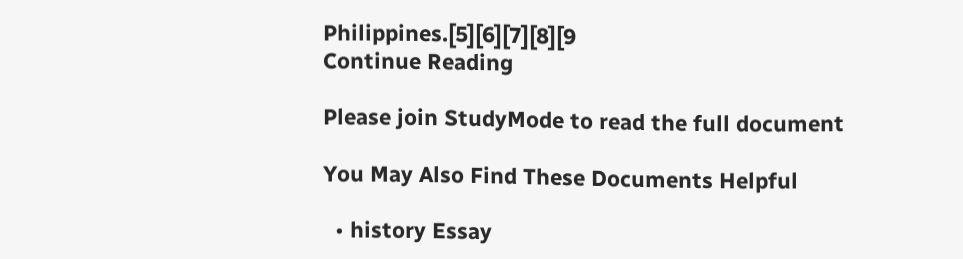Philippines.[5][6][7][8][9
Continue Reading

Please join StudyMode to read the full document

You May Also Find These Documents Helpful

  • history Essay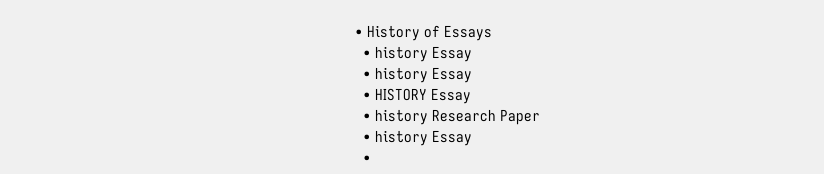• History of Essays
  • history Essay
  • history Essay
  • HISTORY Essay
  • history Research Paper
  • history Essay
  •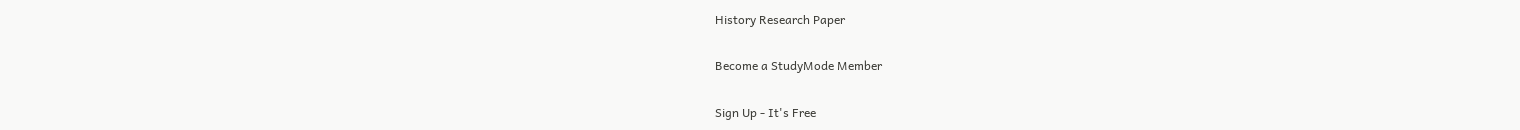History Research Paper

Become a StudyMode Member

Sign Up - It's Free